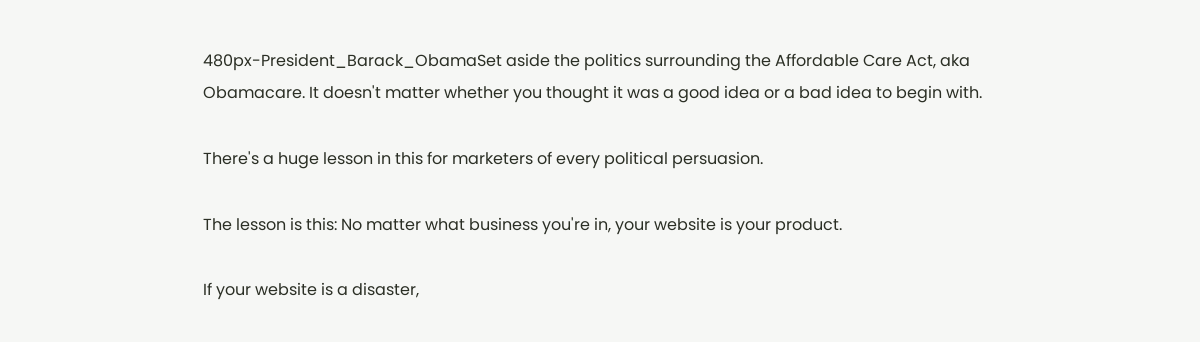480px-President_Barack_ObamaSet aside the politics surrounding the Affordable Care Act, aka Obamacare. It doesn't matter whether you thought it was a good idea or a bad idea to begin with.

There's a huge lesson in this for marketers of every political persuasion.

The lesson is this: No matter what business you're in, your website is your product.

If your website is a disaster,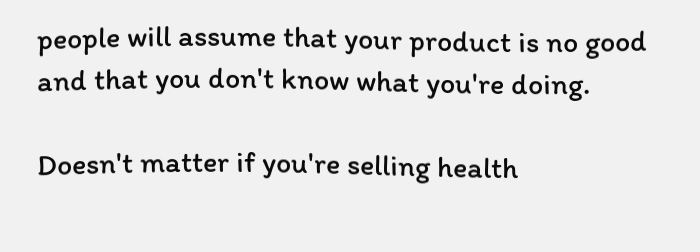people will assume that your product is no good and that you don't know what you're doing.

Doesn't matter if you're selling health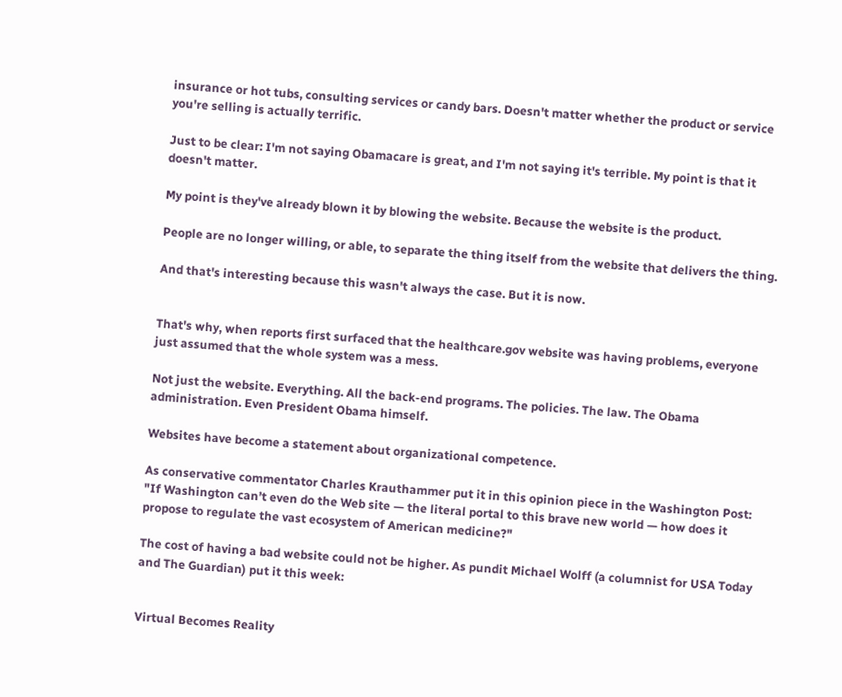insurance or hot tubs, consulting services or candy bars. Doesn't matter whether the product or service you're selling is actually terrific.

Just to be clear: I'm not saying Obamacare is great, and I'm not saying it's terrible. My point is that it doesn't matter.

My point is they've already blown it by blowing the website. Because the website is the product.

People are no longer willing, or able, to separate the thing itself from the website that delivers the thing.

And that's interesting because this wasn't always the case. But it is now.


That's why, when reports first surfaced that the healthcare.gov website was having problems, everyone just assumed that the whole system was a mess.

Not just the website. Everything. All the back-end programs. The policies. The law. The Obama administration. Even President Obama himself.

Websites have become a statement about organizational competence.

As conservative commentator Charles Krauthammer put it in this opinion piece in the Washington Post: "If Washington can’t even do the Web site — the literal portal to this brave new world — how does it propose to regulate the vast ecosystem of American medicine?"

The cost of having a bad website could not be higher. As pundit Michael Wolff (a columnist for USA Today and The Guardian) put it this week:


Virtual Becomes Reality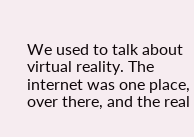We used to talk about virtual reality. The internet was one place, over there, and the real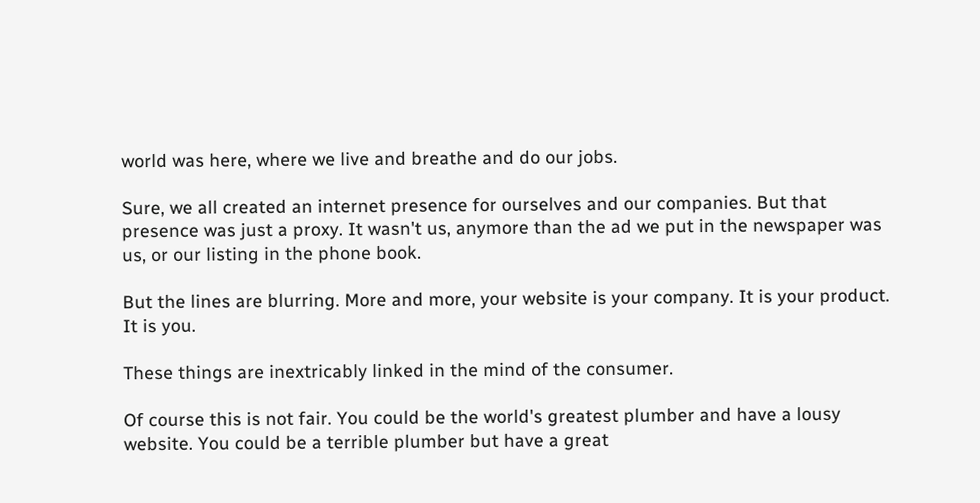world was here, where we live and breathe and do our jobs.

Sure, we all created an internet presence for ourselves and our companies. But that presence was just a proxy. It wasn't us, anymore than the ad we put in the newspaper was us, or our listing in the phone book.

But the lines are blurring. More and more, your website is your company. It is your product. It is you.

These things are inextricably linked in the mind of the consumer.

Of course this is not fair. You could be the world's greatest plumber and have a lousy website. You could be a terrible plumber but have a great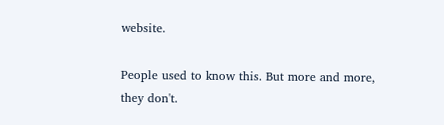website.

People used to know this. But more and more, they don't.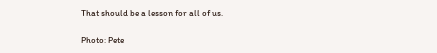That should be a lesson for all of us.

Photo: Pete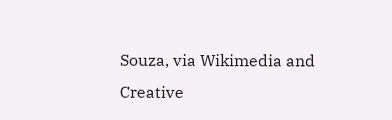Souza, via Wikimedia and Creative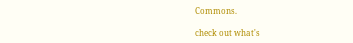Commons.

check out what's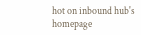hot on inbound hub's homepage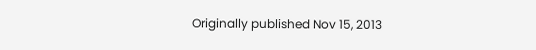Originally published Nov 15, 2013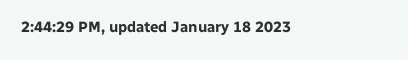2:44:29 PM, updated January 18 2023